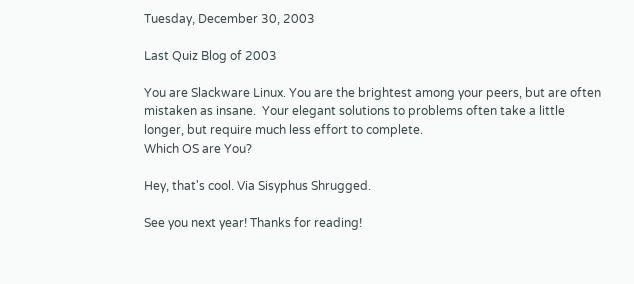Tuesday, December 30, 2003

Last Quiz Blog of 2003

You are Slackware Linux. You are the brightest among your peers, but are often mistaken as insane.  Your elegant solutions to problems often take a little longer, but require much less effort to complete.
Which OS are You?

Hey, that's cool. Via Sisyphus Shrugged.

See you next year! Thanks for reading!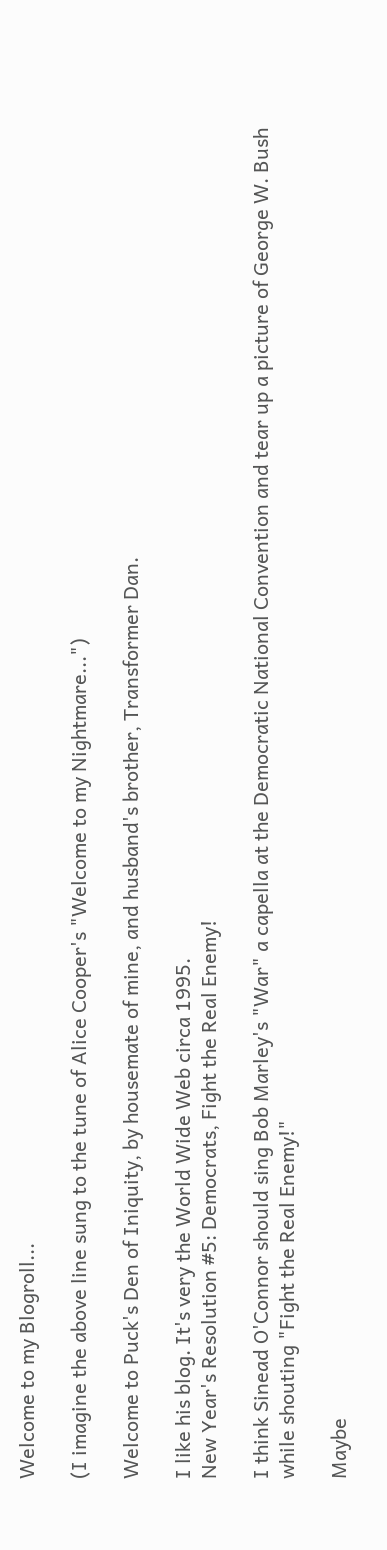Welcome to my Blogroll...

(I imagine the above line sung to the tune of Alice Cooper's "Welcome to my Nightmare...")

Welcome to Puck's Den of Iniquity, by housemate of mine, and husband's brother, Transformer Dan.

I like his blog. It's very the World Wide Web circa 1995.
New Year's Resolution #5: Democrats, Fight the Real Enemy!

I think Sinead O'Connor should sing Bob Marley's "War" a capella at the Democratic National Convention and tear up a picture of George W. Bush while shouting "Fight the Real Enemy!"

Maybe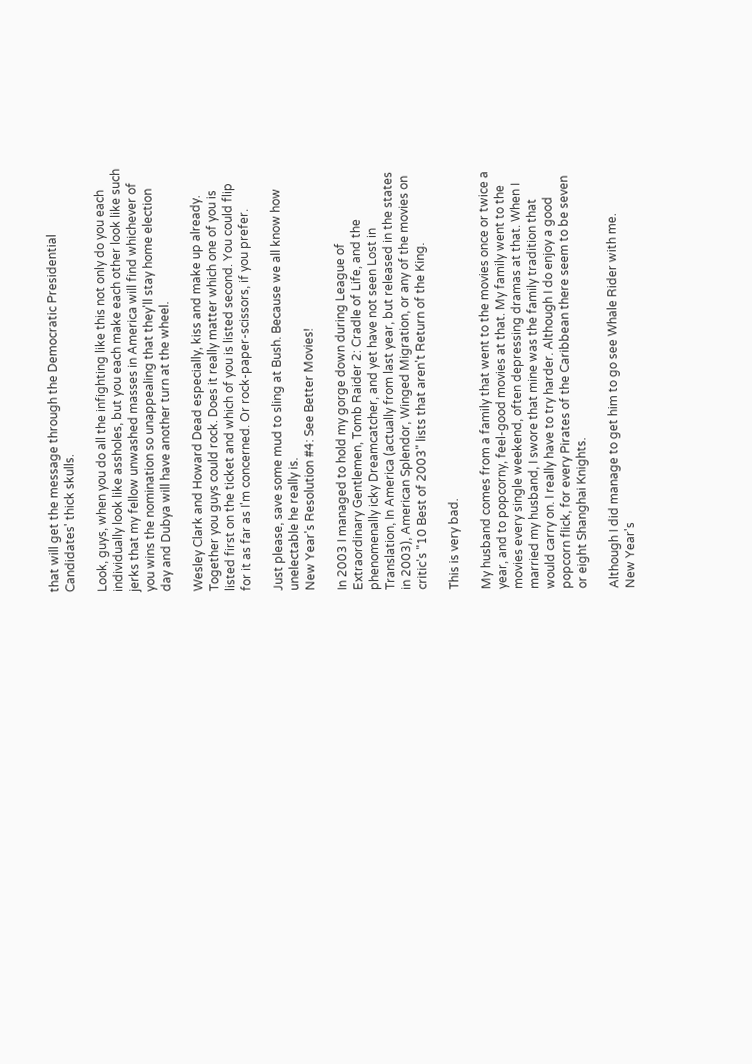that will get the message through the Democratic Presidential Candidates' thick skulls.

Look, guys, when you do all the infighting like this not only do you each individually look like assholes, but you each make each other look like such jerks that my fellow unwashed masses in America will find whichever of you wins the nomination so unappealing that they'll stay home election day and Dubya will have another turn at the wheel.

Wesley Clark and Howard Dead especially, kiss and make up already. Together you guys could rock. Does it really matter which one of you is listed first on the ticket and which of you is listed second. You could flip for it as far as I'm concerned. Or rock-paper-scissors, if you prefer.

Just please, save some mud to sling at Bush. Because we all know how unelectable he really is.
New Year's Resolution #4: See Better Movies!

In 2003 I managed to hold my gorge down during League of Extraordinary Gentlemen, Tomb Raider 2: Cradle of Life, and the phenomenally icky Dreamcatcher, and yet have not seen Lost in Translation, In America (actually from last year, but released in the states in 2003), American Splendor, Winged Migration, or any of the movies on critic's "10 Best of 2003" lists that aren't Return of the King.

This is very bad.

My husband comes from a family that went to the movies once or twice a year, and to popcorny, feel-good movies at that. My family went to the movies every single weekend, often depressing dramas at that. When I married my husband, I swore that mine was the family tradition that would carry on. I really have to try harder. Although I do enjoy a good popcorn flick, for every Pirates of the Caribbean there seem to be seven or eight Shanghai Knights.

Although I did manage to get him to go see Whale Rider with me.
New Year's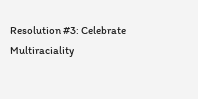Resolution #3: Celebrate Multiraciality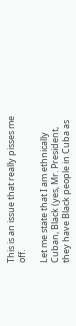This is an issue that really pisses me off.

Let me state that I am ethnically Cuban, Black (yes, Mr. President, they have Black people in Cuba as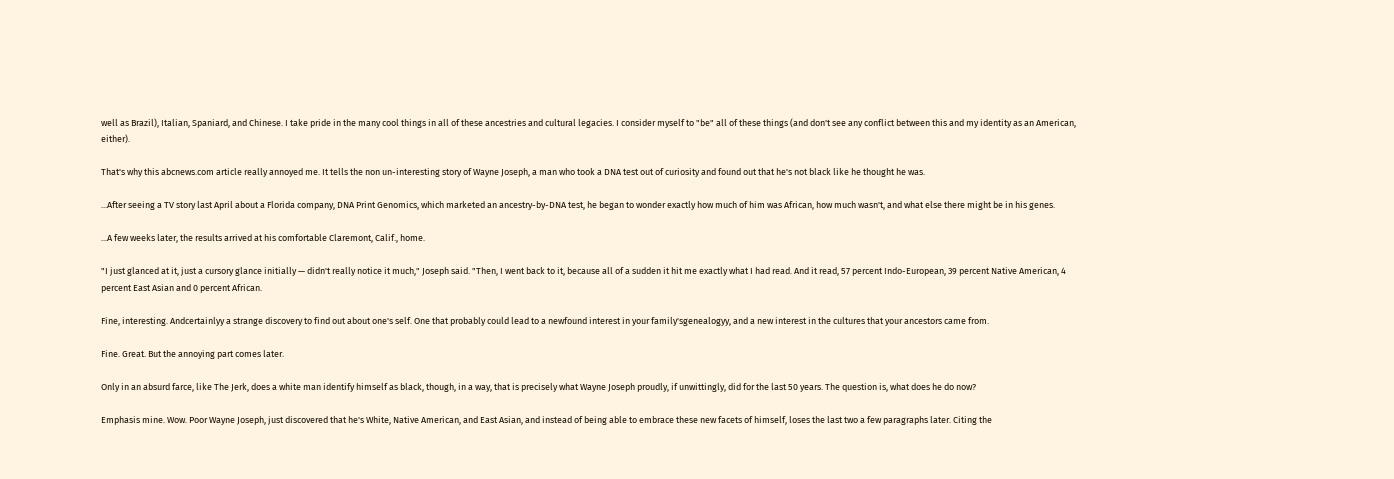well as Brazil), Italian, Spaniard, and Chinese. I take pride in the many cool things in all of these ancestries and cultural legacies. I consider myself to "be" all of these things (and don't see any conflict between this and my identity as an American, either).

That's why this abcnews.com article really annoyed me. It tells the non un-interesting story of Wayne Joseph, a man who took a DNA test out of curiosity and found out that he's not black like he thought he was.

...After seeing a TV story last April about a Florida company, DNA Print Genomics, which marketed an ancestry-by-DNA test, he began to wonder exactly how much of him was African, how much wasn't, and what else there might be in his genes.

...A few weeks later, the results arrived at his comfortable Claremont, Calif., home.

"I just glanced at it, just a cursory glance initially — didn't really notice it much," Joseph said. "Then, I went back to it, because all of a sudden it hit me exactly what I had read. And it read, 57 percent Indo-European, 39 percent Native American, 4 percent East Asian and 0 percent African.

Fine, interesting. Andcertainlyy a strange discovery to find out about one's self. One that probably could lead to a newfound interest in your family'sgenealogyy, and a new interest in the cultures that your ancestors came from.

Fine. Great. But the annoying part comes later.

Only in an absurd farce, like The Jerk, does a white man identify himself as black, though, in a way, that is precisely what Wayne Joseph proudly, if unwittingly, did for the last 50 years. The question is, what does he do now?

Emphasis mine. Wow. Poor Wayne Joseph, just discovered that he's White, Native American, and East Asian, and instead of being able to embrace these new facets of himself, loses the last two a few paragraphs later. Citing the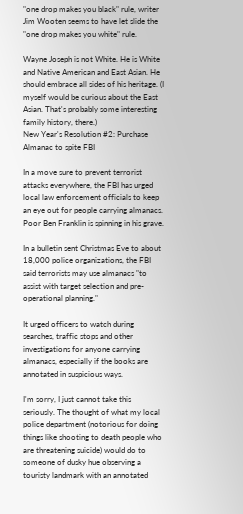"one drop makes you black" rule, writer Jim Wooten seems to have let slide the "one drop makes you white" rule.

Wayne Joseph is not White. He is White and Native American and East Asian. He should embrace all sides of his heritage. (I myself would be curious about the East Asian. That's probably some interesting family history, there.)
New Year's Resolution #2: Purchase Almanac to spite FBI

In a move sure to prevent terrorist attacks everywhere, the FBI has urged local law enforcement officials to keep an eye out for people carrying almanacs. Poor Ben Franklin is spinning in his grave.

In a bulletin sent Christmas Eve to about 18,000 police organizations, the FBI said terrorists may use almanacs "to assist with target selection and pre-operational planning."

It urged officers to watch during searches, traffic stops and other investigations for anyone carrying almanacs, especially if the books are annotated in suspicious ways.

I'm sorry, I just cannot take this seriously. The thought of what my local police department (notorious for doing things like shooting to death people who are threatening suicide) would do to someone of dusky hue observing a touristy landmark with an annotated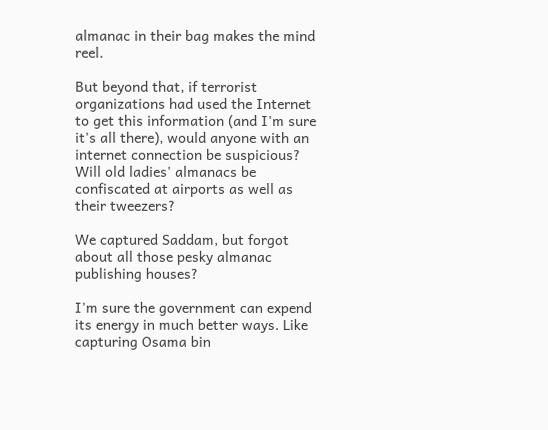almanac in their bag makes the mind reel.

But beyond that, if terrorist organizations had used the Internet to get this information (and I'm sure it's all there), would anyone with an internet connection be suspicious? Will old ladies' almanacs be confiscated at airports as well as their tweezers?

We captured Saddam, but forgot about all those pesky almanac publishing houses?

I'm sure the government can expend its energy in much better ways. Like capturing Osama bin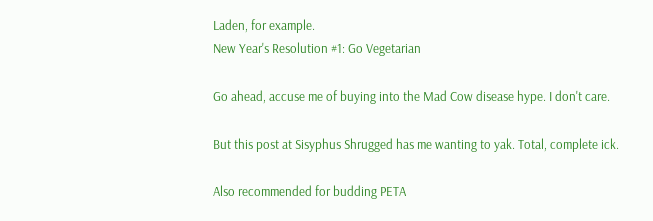Laden, for example.
New Year's Resolution #1: Go Vegetarian

Go ahead, accuse me of buying into the Mad Cow disease hype. I don't care.

But this post at Sisyphus Shrugged has me wanting to yak. Total, complete ick.

Also recommended for budding PETA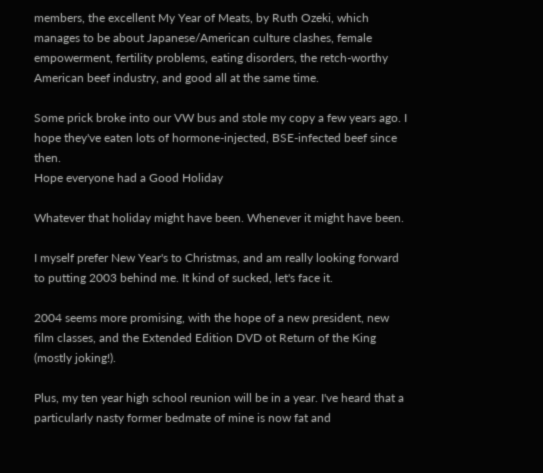members, the excellent My Year of Meats, by Ruth Ozeki, which manages to be about Japanese/American culture clashes, female empowerment, fertility problems, eating disorders, the retch-worthy American beef industry, and good all at the same time.

Some prick broke into our VW bus and stole my copy a few years ago. I hope they've eaten lots of hormone-injected, BSE-infected beef since then.
Hope everyone had a Good Holiday

Whatever that holiday might have been. Whenever it might have been.

I myself prefer New Year's to Christmas, and am really looking forward to putting 2003 behind me. It kind of sucked, let's face it.

2004 seems more promising, with the hope of a new president, new film classes, and the Extended Edition DVD ot Return of the King (mostly joking!).

Plus, my ten year high school reunion will be in a year. I've heard that a particularly nasty former bedmate of mine is now fat and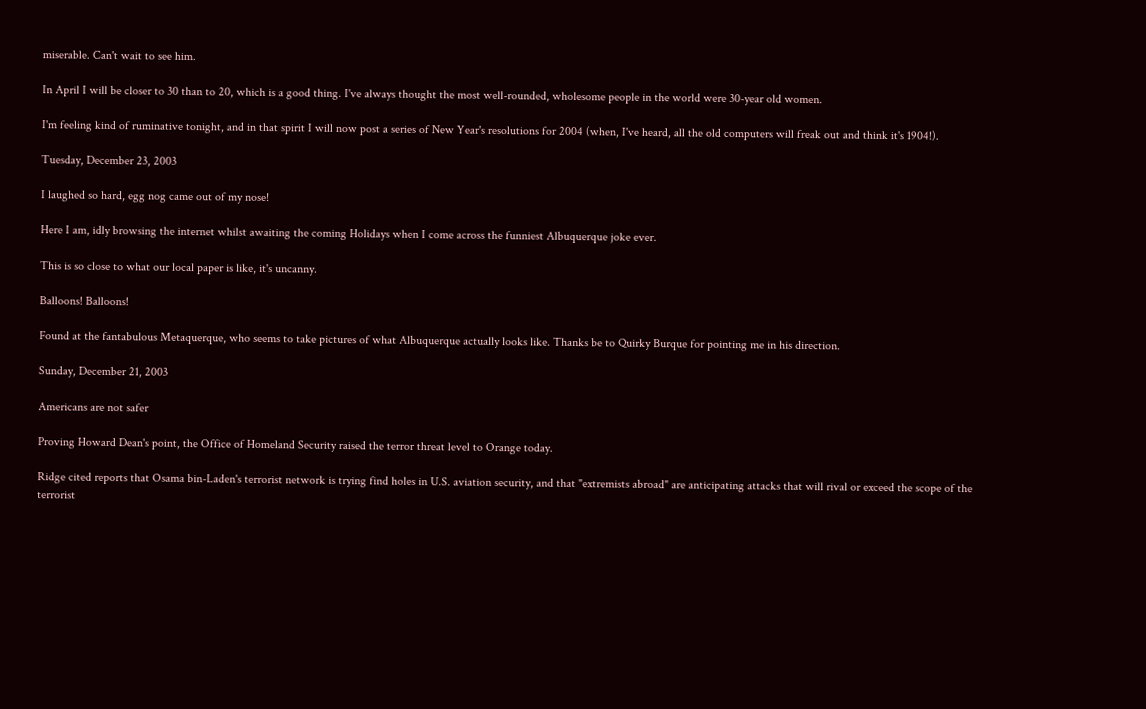miserable. Can't wait to see him.

In April I will be closer to 30 than to 20, which is a good thing. I've always thought the most well-rounded, wholesome people in the world were 30-year old women.

I'm feeling kind of ruminative tonight, and in that spirit I will now post a series of New Year's resolutions for 2004 (when, I've heard, all the old computers will freak out and think it's 1904!).

Tuesday, December 23, 2003

I laughed so hard, egg nog came out of my nose!

Here I am, idly browsing the internet whilst awaiting the coming Holidays when I come across the funniest Albuquerque joke ever.

This is so close to what our local paper is like, it's uncanny.

Balloons! Balloons!

Found at the fantabulous Metaquerque, who seems to take pictures of what Albuquerque actually looks like. Thanks be to Quirky Burque for pointing me in his direction.

Sunday, December 21, 2003

Americans are not safer

Proving Howard Dean's point, the Office of Homeland Security raised the terror threat level to Orange today.

Ridge cited reports that Osama bin-Laden's terrorist network is trying find holes in U.S. aviation security, and that "extremists abroad" are anticipating attacks that will rival or exceed the scope of the terrorist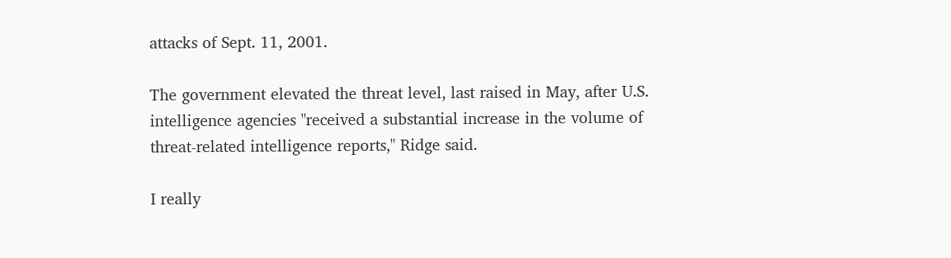attacks of Sept. 11, 2001.

The government elevated the threat level, last raised in May, after U.S. intelligence agencies "received a substantial increase in the volume of threat-related intelligence reports," Ridge said.

I really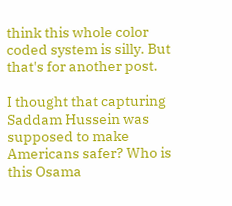think this whole color coded system is silly. But that's for another post.

I thought that capturing Saddam Hussein was supposed to make Americans safer? Who is this Osama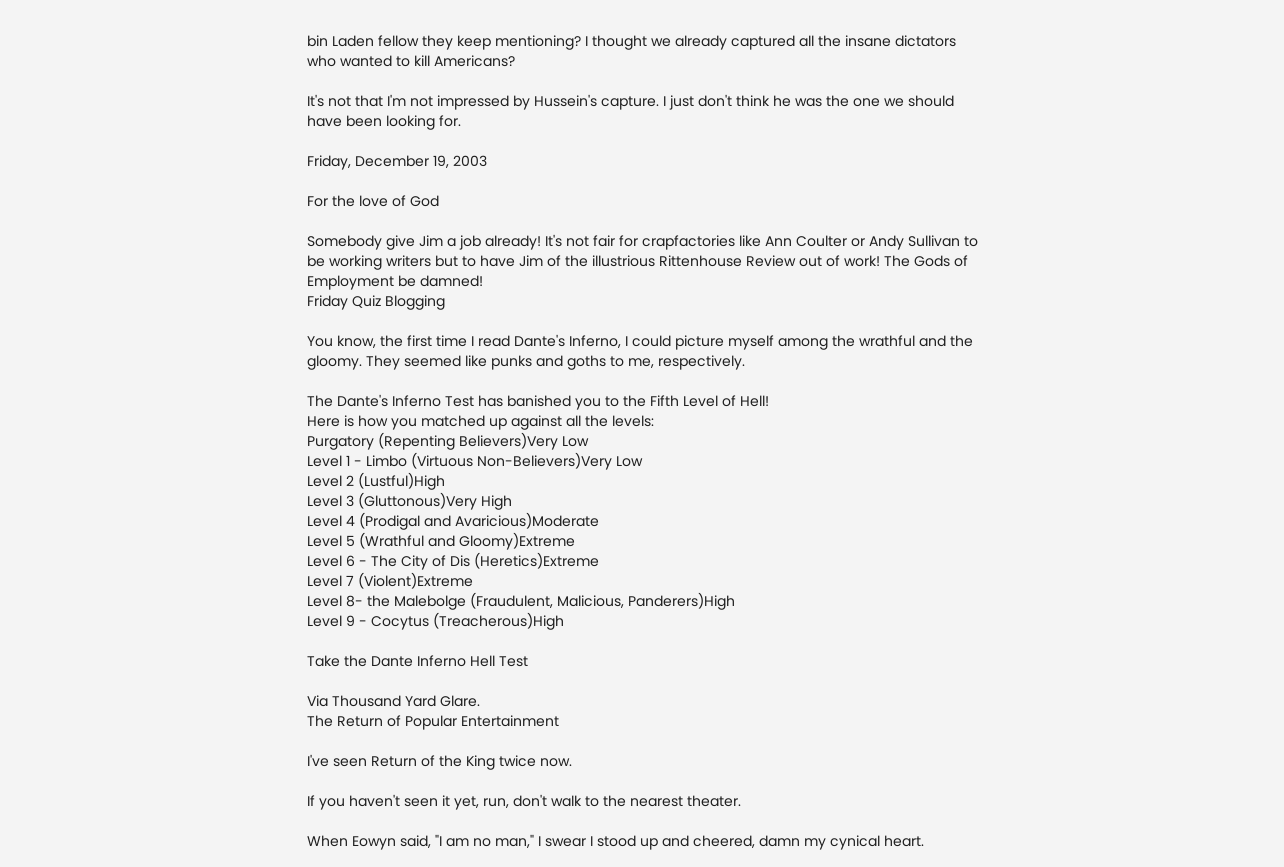bin Laden fellow they keep mentioning? I thought we already captured all the insane dictators who wanted to kill Americans?

It's not that I'm not impressed by Hussein's capture. I just don't think he was the one we should have been looking for.

Friday, December 19, 2003

For the love of God

Somebody give Jim a job already! It's not fair for crapfactories like Ann Coulter or Andy Sullivan to be working writers but to have Jim of the illustrious Rittenhouse Review out of work! The Gods of Employment be damned!
Friday Quiz Blogging

You know, the first time I read Dante's Inferno, I could picture myself among the wrathful and the gloomy. They seemed like punks and goths to me, respectively.

The Dante's Inferno Test has banished you to the Fifth Level of Hell!
Here is how you matched up against all the levels:
Purgatory (Repenting Believers)Very Low
Level 1 - Limbo (Virtuous Non-Believers)Very Low
Level 2 (Lustful)High
Level 3 (Gluttonous)Very High
Level 4 (Prodigal and Avaricious)Moderate
Level 5 (Wrathful and Gloomy)Extreme
Level 6 - The City of Dis (Heretics)Extreme
Level 7 (Violent)Extreme
Level 8- the Malebolge (Fraudulent, Malicious, Panderers)High
Level 9 - Cocytus (Treacherous)High

Take the Dante Inferno Hell Test

Via Thousand Yard Glare.
The Return of Popular Entertainment

I've seen Return of the King twice now.

If you haven't seen it yet, run, don't walk to the nearest theater.

When Eowyn said, "I am no man," I swear I stood up and cheered, damn my cynical heart.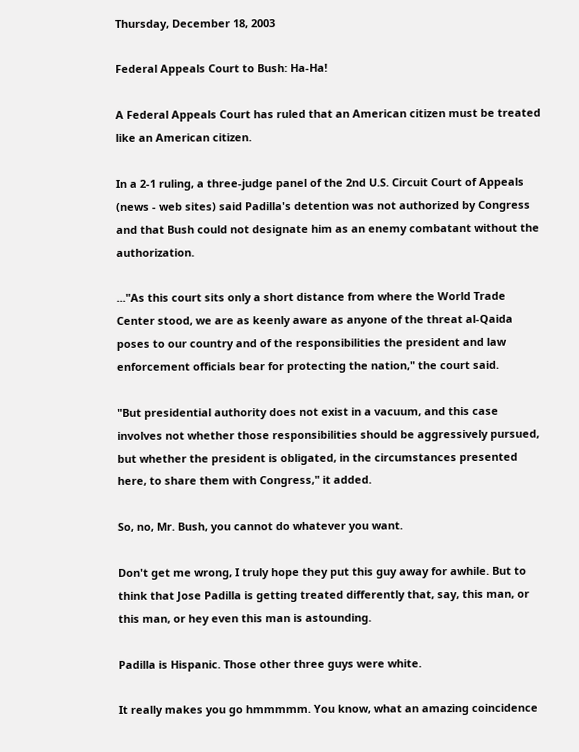Thursday, December 18, 2003

Federal Appeals Court to Bush: Ha-Ha!

A Federal Appeals Court has ruled that an American citizen must be treated like an American citizen.

In a 2-1 ruling, a three-judge panel of the 2nd U.S. Circuit Court of Appeals (news - web sites) said Padilla's detention was not authorized by Congress and that Bush could not designate him as an enemy combatant without the authorization.

..."As this court sits only a short distance from where the World Trade Center stood, we are as keenly aware as anyone of the threat al-Qaida poses to our country and of the responsibilities the president and law enforcement officials bear for protecting the nation," the court said.

"But presidential authority does not exist in a vacuum, and this case involves not whether those responsibilities should be aggressively pursued, but whether the president is obligated, in the circumstances presented here, to share them with Congress," it added.

So, no, Mr. Bush, you cannot do whatever you want.

Don't get me wrong, I truly hope they put this guy away for awhile. But to think that Jose Padilla is getting treated differently that, say, this man, or this man, or hey even this man is astounding.

Padilla is Hispanic. Those other three guys were white.

It really makes you go hmmmmm. You know, what an amazing coincidence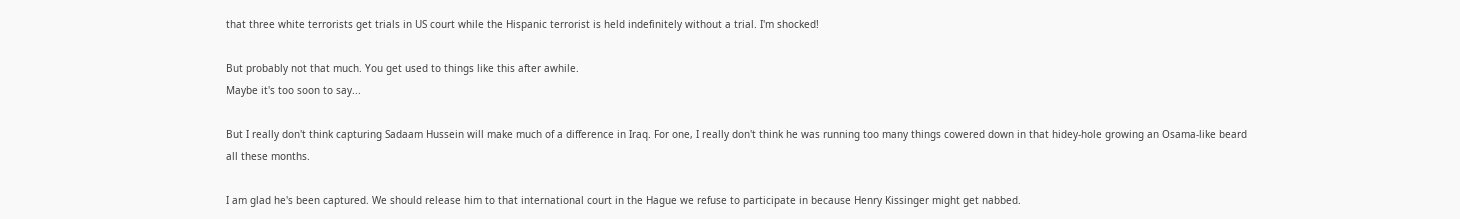that three white terrorists get trials in US court while the Hispanic terrorist is held indefinitely without a trial. I'm shocked!

But probably not that much. You get used to things like this after awhile.
Maybe it's too soon to say...

But I really don't think capturing Sadaam Hussein will make much of a difference in Iraq. For one, I really don't think he was running too many things cowered down in that hidey-hole growing an Osama-like beard all these months.

I am glad he's been captured. We should release him to that international court in the Hague we refuse to participate in because Henry Kissinger might get nabbed.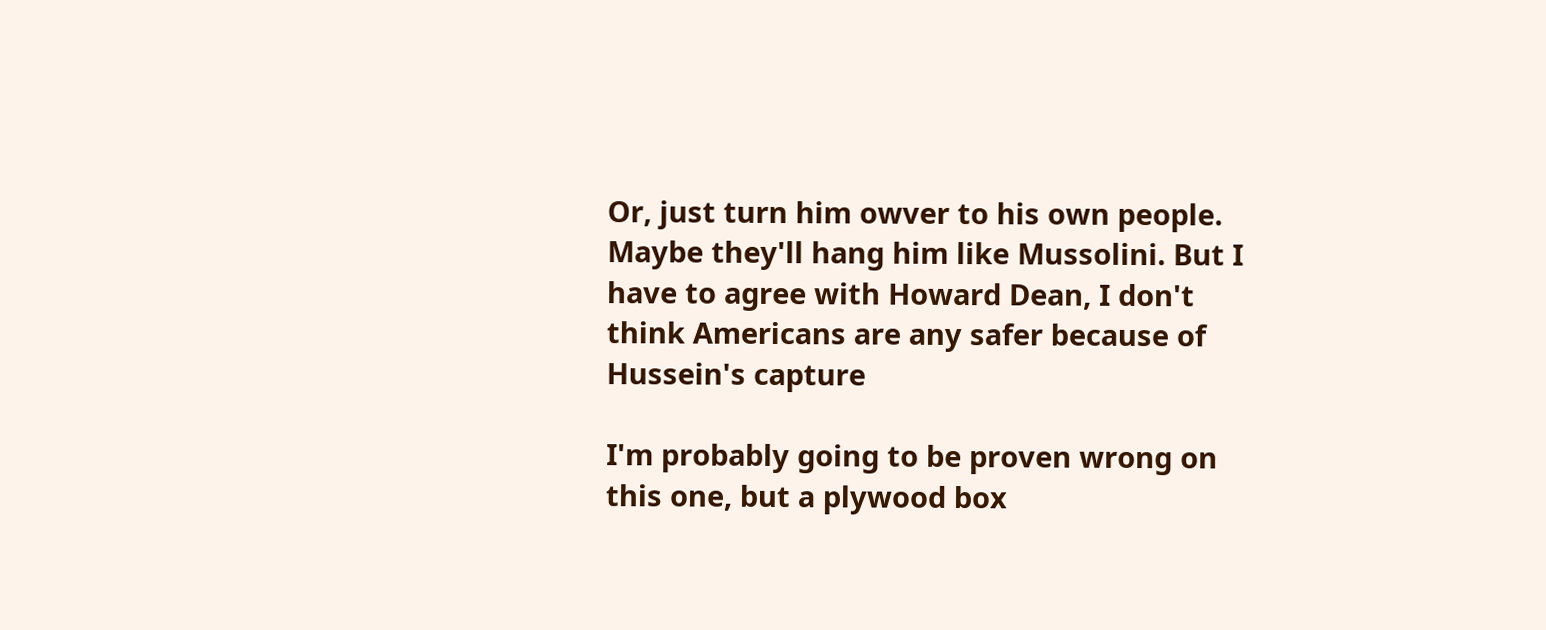Or, just turn him owver to his own people. Maybe they'll hang him like Mussolini. But I have to agree with Howard Dean, I don't think Americans are any safer because of Hussein's capture

I'm probably going to be proven wrong on this one, but a plywood box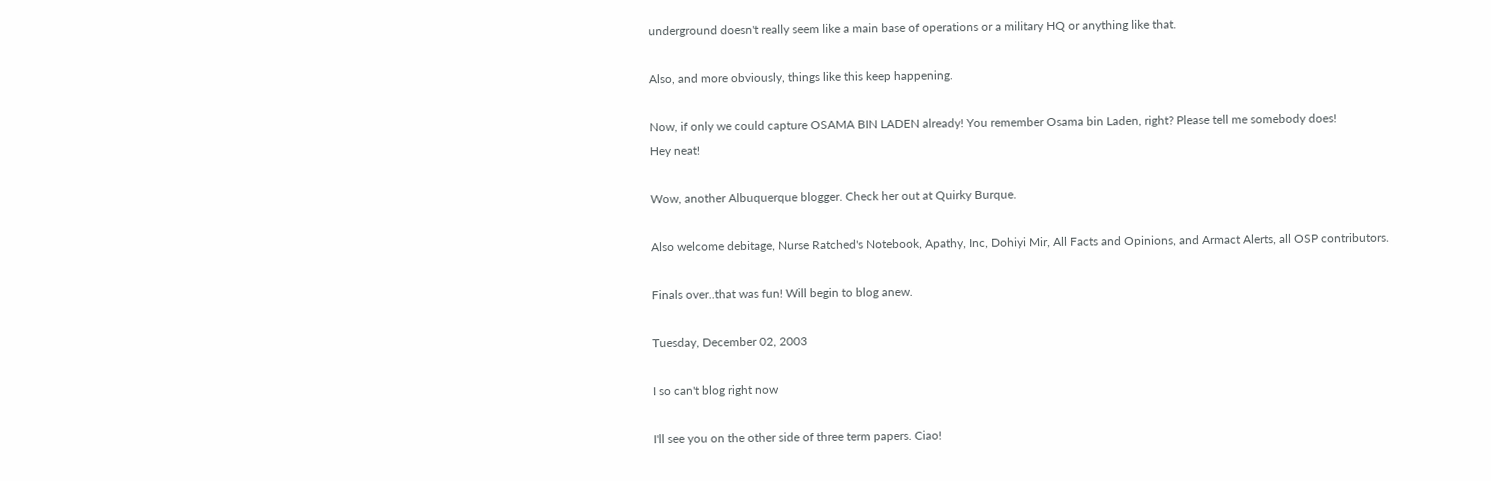underground doesn't really seem like a main base of operations or a military HQ or anything like that.

Also, and more obviously, things like this keep happening.

Now, if only we could capture OSAMA BIN LADEN already! You remember Osama bin Laden, right? Please tell me somebody does!
Hey neat!

Wow, another Albuquerque blogger. Check her out at Quirky Burque.

Also welcome debitage, Nurse Ratched's Notebook, Apathy, Inc, Dohiyi Mir, All Facts and Opinions, and Armact Alerts, all OSP contributors.

Finals over..that was fun! Will begin to blog anew.

Tuesday, December 02, 2003

I so can't blog right now

I'll see you on the other side of three term papers. Ciao!